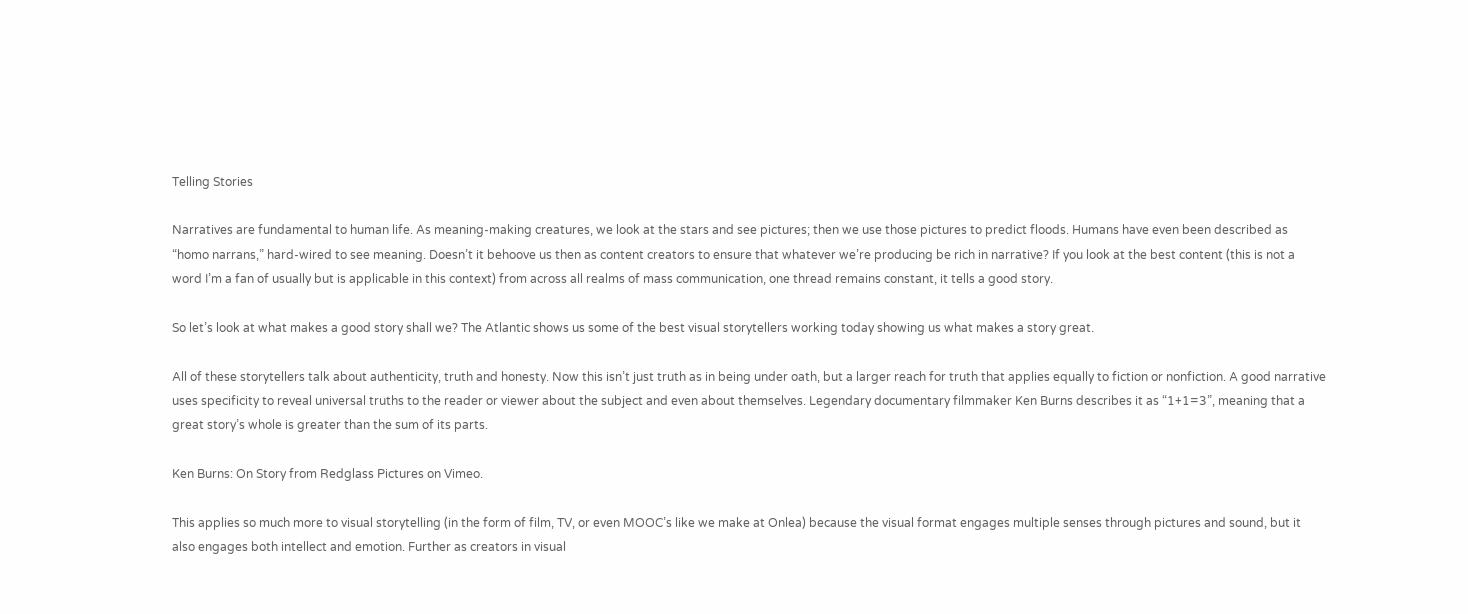Telling Stories

Narratives are fundamental to human life. As meaning-making creatures, we look at the stars and see pictures; then we use those pictures to predict floods. Humans have even been described as “homo narrans,” hard-wired to see meaning. Doesn’t it behoove us then as content creators to ensure that whatever we’re producing be rich in narrative? If you look at the best content (this is not a word I’m a fan of usually but is applicable in this context) from across all realms of mass communication, one thread remains constant, it tells a good story.

So let’s look at what makes a good story shall we? The Atlantic shows us some of the best visual storytellers working today showing us what makes a story great.

All of these storytellers talk about authenticity, truth and honesty. Now this isn’t just truth as in being under oath, but a larger reach for truth that applies equally to fiction or nonfiction. A good narrative uses specificity to reveal universal truths to the reader or viewer about the subject and even about themselves. Legendary documentary filmmaker Ken Burns describes it as “1+1=3”, meaning that a great story’s whole is greater than the sum of its parts.

Ken Burns: On Story from Redglass Pictures on Vimeo.

This applies so much more to visual storytelling (in the form of film, TV, or even MOOC’s like we make at Onlea) because the visual format engages multiple senses through pictures and sound, but it also engages both intellect and emotion. Further as creators in visual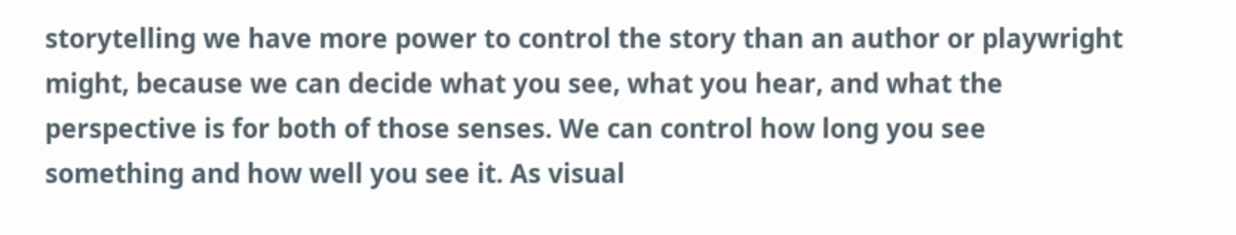storytelling we have more power to control the story than an author or playwright might, because we can decide what you see, what you hear, and what the perspective is for both of those senses. We can control how long you see something and how well you see it. As visual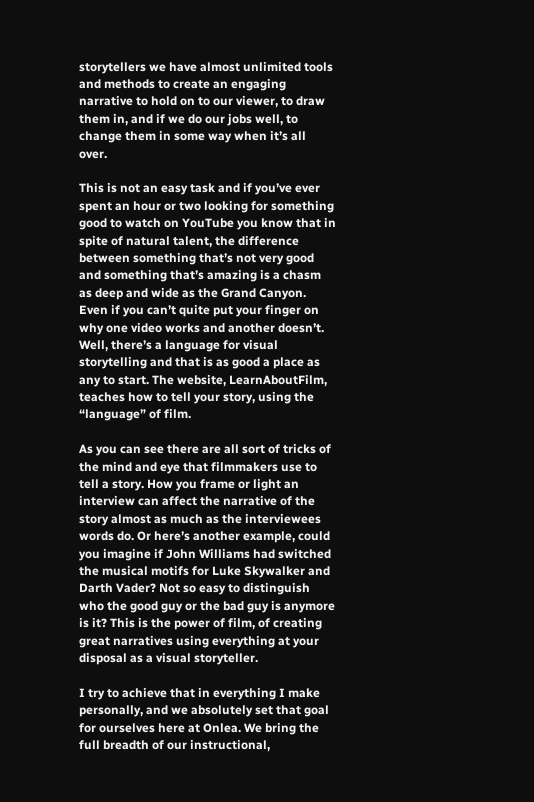storytellers we have almost unlimited tools and methods to create an engaging narrative to hold on to our viewer, to draw them in, and if we do our jobs well, to change them in some way when it’s all over.

This is not an easy task and if you’ve ever spent an hour or two looking for something good to watch on YouTube you know that in spite of natural talent, the difference between something that’s not very good and something that’s amazing is a chasm as deep and wide as the Grand Canyon. Even if you can’t quite put your finger on why one video works and another doesn’t. Well, there’s a language for visual storytelling and that is as good a place as any to start. The website, LearnAboutFilm, teaches how to tell your story, using the “language” of film.

As you can see there are all sort of tricks of the mind and eye that filmmakers use to tell a story. How you frame or light an interview can affect the narrative of the story almost as much as the interviewees words do. Or here’s another example, could you imagine if John Williams had switched the musical motifs for Luke Skywalker and Darth Vader? Not so easy to distinguish who the good guy or the bad guy is anymore is it? This is the power of film, of creating great narratives using everything at your disposal as a visual storyteller.

I try to achieve that in everything I make personally, and we absolutely set that goal for ourselves here at Onlea. We bring the full breadth of our instructional,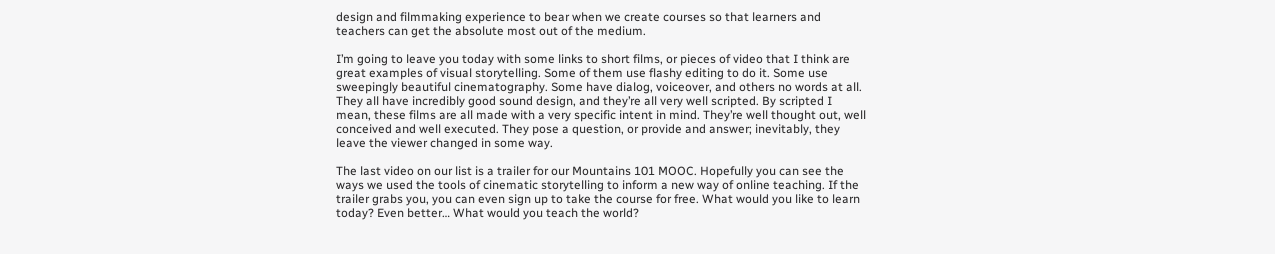design and filmmaking experience to bear when we create courses so that learners and teachers can get the absolute most out of the medium.

I’m going to leave you today with some links to short films, or pieces of video that I think are great examples of visual storytelling. Some of them use flashy editing to do it. Some use sweepingly beautiful cinematography. Some have dialog, voiceover, and others no words at all. They all have incredibly good sound design, and they’re all very well scripted. By scripted I mean, these films are all made with a very specific intent in mind. They’re well thought out, well conceived and well executed. They pose a question, or provide and answer; inevitably, they leave the viewer changed in some way.

The last video on our list is a trailer for our Mountains 101 MOOC. Hopefully you can see the ways we used the tools of cinematic storytelling to inform a new way of online teaching. If the trailer grabs you, you can even sign up to take the course for free. What would you like to learn today? Even better… What would you teach the world?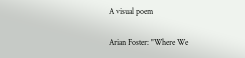A visual poem

Arian Foster: "Where We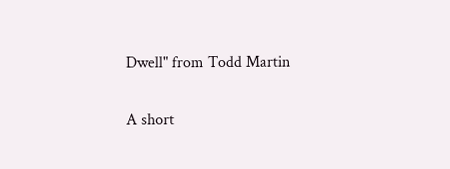Dwell" from Todd Martin

A short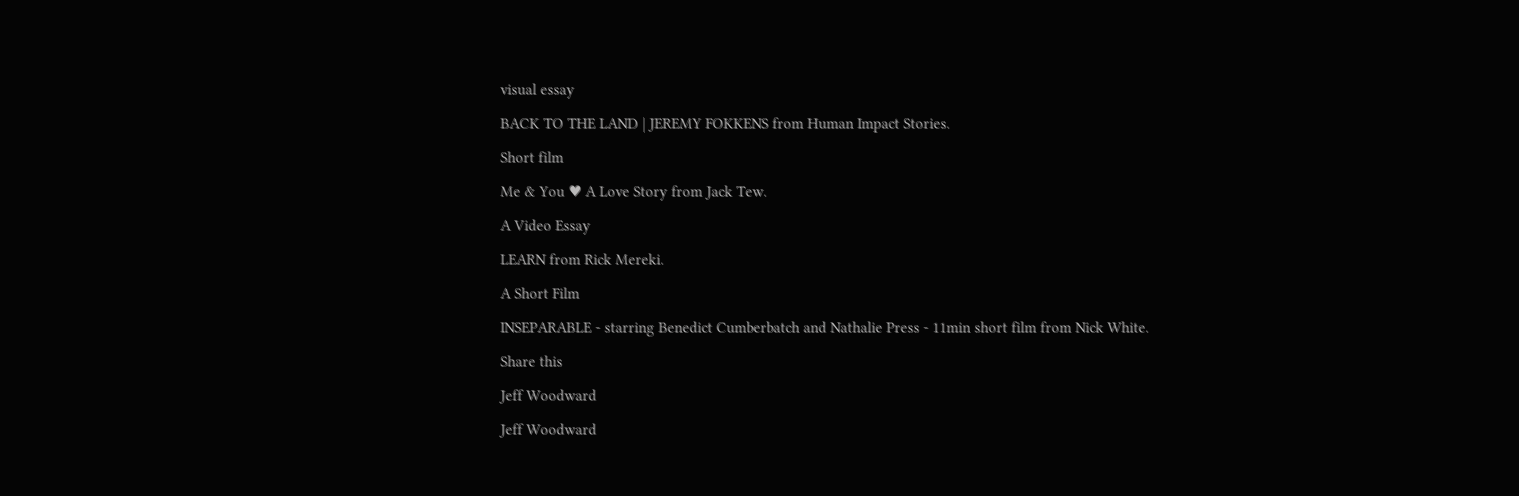visual essay

BACK TO THE LAND | JEREMY FOKKENS from Human Impact Stories.

Short film

Me & You ♥ A Love Story from Jack Tew.

A Video Essay

LEARN from Rick Mereki.

A Short Film

INSEPARABLE - starring Benedict Cumberbatch and Nathalie Press - 11min short film from Nick White.

Share this

Jeff Woodward

Jeff Woodward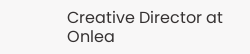Creative Director at Onlea